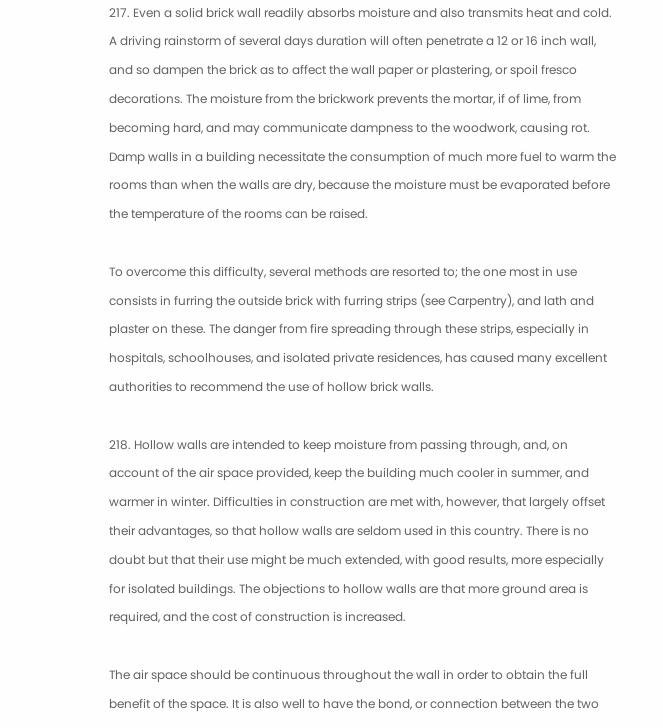217. Even a solid brick wall readily absorbs moisture and also transmits heat and cold. A driving rainstorm of several days duration will often penetrate a 12 or 16 inch wall, and so dampen the brick as to affect the wall paper or plastering, or spoil fresco decorations. The moisture from the brickwork prevents the mortar, if of lime, from becoming hard, and may communicate dampness to the woodwork, causing rot. Damp walls in a building necessitate the consumption of much more fuel to warm the rooms than when the walls are dry, because the moisture must be evaporated before the temperature of the rooms can be raised.

To overcome this difficulty, several methods are resorted to; the one most in use consists in furring the outside brick with furring strips (see Carpentry), and lath and plaster on these. The danger from fire spreading through these strips, especially in hospitals, schoolhouses, and isolated private residences, has caused many excellent authorities to recommend the use of hollow brick walls.

218. Hollow walls are intended to keep moisture from passing through, and, on account of the air space provided, keep the building much cooler in summer, and warmer in winter. Difficulties in construction are met with, however, that largely offset their advantages, so that hollow walls are seldom used in this country. There is no doubt but that their use might be much extended, with good results, more especially for isolated buildings. The objections to hollow walls are that more ground area is required, and the cost of construction is increased.

The air space should be continuous throughout the wall in order to obtain the full benefit of the space. It is also well to have the bond, or connection between the two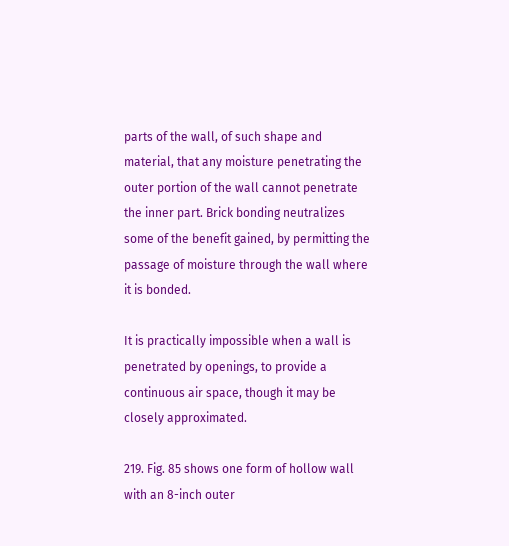parts of the wall, of such shape and material, that any moisture penetrating the outer portion of the wall cannot penetrate the inner part. Brick bonding neutralizes some of the benefit gained, by permitting the passage of moisture through the wall where it is bonded.

It is practically impossible when a wall is penetrated by openings, to provide a continuous air space, though it may be closely approximated.

219. Fig. 85 shows one form of hollow wall with an 8-inch outer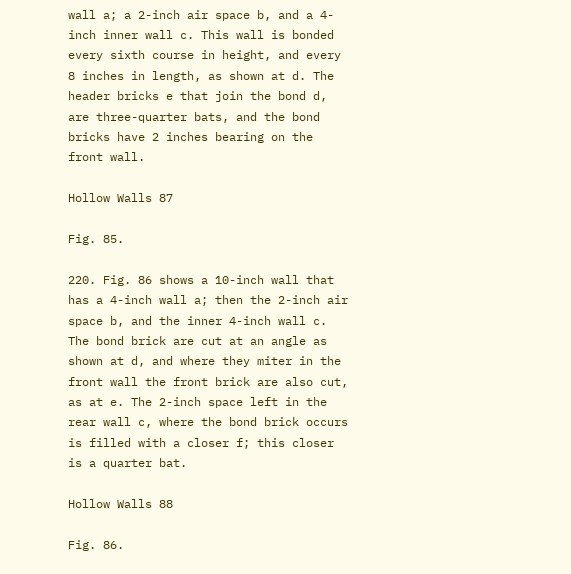wall a; a 2-inch air space b, and a 4-inch inner wall c. This wall is bonded every sixth course in height, and every 8 inches in length, as shown at d. The header bricks e that join the bond d, are three-quarter bats, and the bond bricks have 2 inches bearing on the front wall.

Hollow Walls 87

Fig. 85.

220. Fig. 86 shows a 10-inch wall that has a 4-inch wall a; then the 2-inch air space b, and the inner 4-inch wall c. The bond brick are cut at an angle as shown at d, and where they miter in the front wall the front brick are also cut, as at e. The 2-inch space left in the rear wall c, where the bond brick occurs is filled with a closer f; this closer is a quarter bat.

Hollow Walls 88

Fig. 86.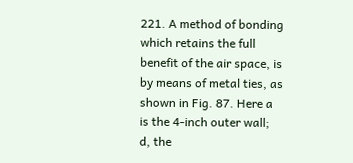221. A method of bonding which retains the full benefit of the air space, is by means of metal ties, as shown in Fig. 87. Here a is the 4-inch outer wall; d, the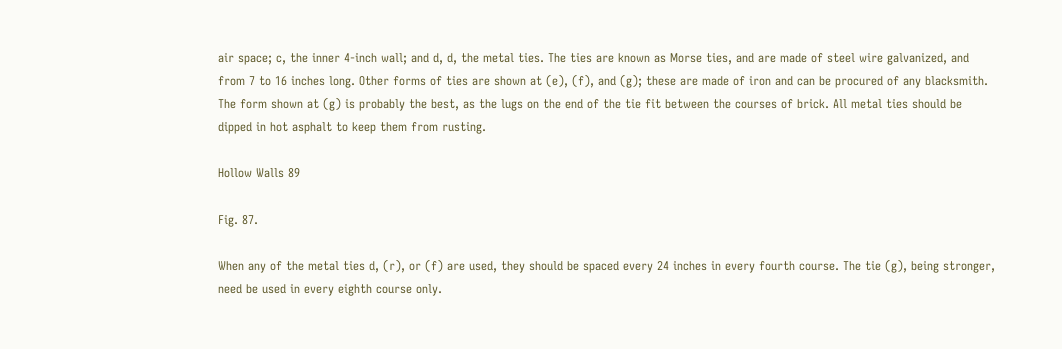air space; c, the inner 4-inch wall; and d, d, the metal ties. The ties are known as Morse ties, and are made of steel wire galvanized, and from 7 to 16 inches long. Other forms of ties are shown at (e), (f), and (g); these are made of iron and can be procured of any blacksmith. The form shown at (g) is probably the best, as the lugs on the end of the tie fit between the courses of brick. All metal ties should be dipped in hot asphalt to keep them from rusting.

Hollow Walls 89

Fig. 87.

When any of the metal ties d, (r), or (f) are used, they should be spaced every 24 inches in every fourth course. The tie (g), being stronger, need be used in every eighth course only.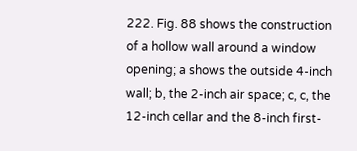222. Fig. 88 shows the construction of a hollow wall around a window opening; a shows the outside 4-inch wall; b, the 2-inch air space; c, c, the 12-inch cellar and the 8-inch first-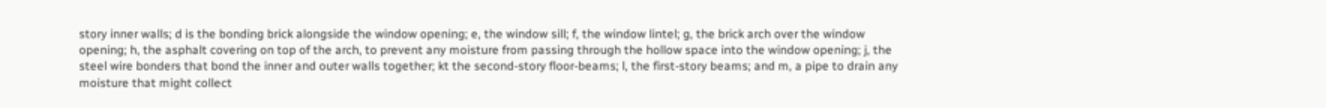story inner walls; d is the bonding brick alongside the window opening; e, the window sill; f, the window lintel; g, the brick arch over the window opening; h, the asphalt covering on top of the arch, to prevent any moisture from passing through the hollow space into the window opening; j, the steel wire bonders that bond the inner and outer walls together; kt the second-story floor-beams; l, the first-story beams; and m, a pipe to drain any moisture that might collect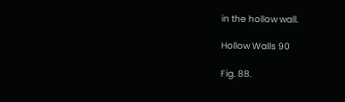in the hollow wall.

Hollow Walls 90

Fig. 88.